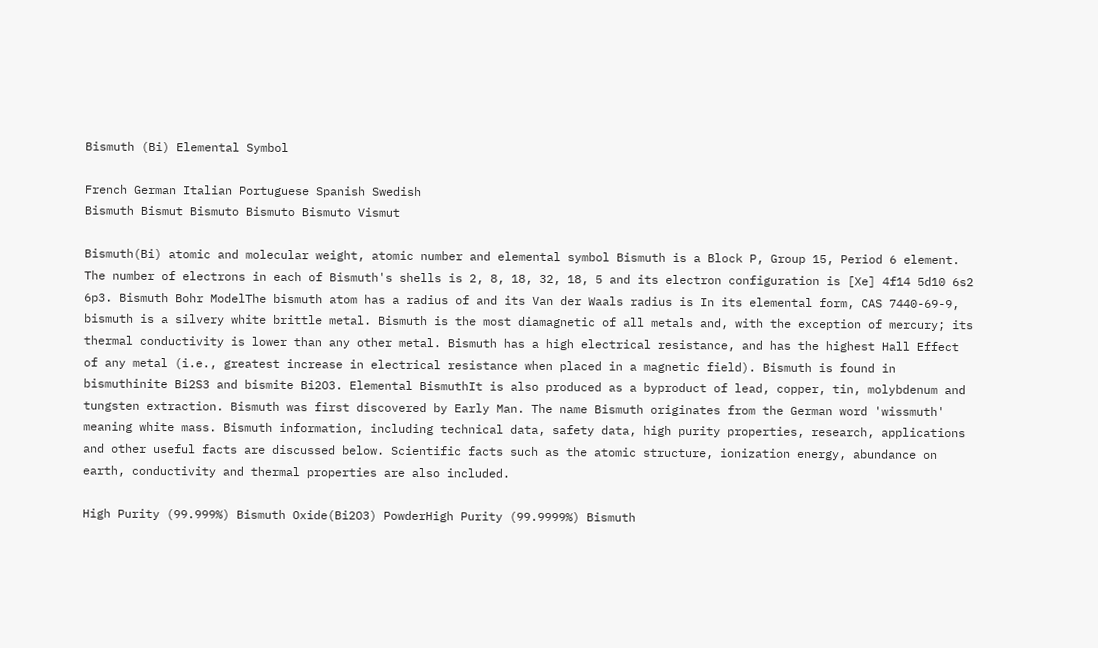Bismuth (Bi) Elemental Symbol

French German Italian Portuguese Spanish Swedish
Bismuth Bismut Bismuto Bismuto Bismuto Vismut

Bismuth(Bi) atomic and molecular weight, atomic number and elemental symbol Bismuth is a Block P, Group 15, Period 6 element. The number of electrons in each of Bismuth's shells is 2, 8, 18, 32, 18, 5 and its electron configuration is [Xe] 4f14 5d10 6s2 6p3. Bismuth Bohr ModelThe bismuth atom has a radius of and its Van der Waals radius is In its elemental form, CAS 7440-69-9, bismuth is a silvery white brittle metal. Bismuth is the most diamagnetic of all metals and, with the exception of mercury; its thermal conductivity is lower than any other metal. Bismuth has a high electrical resistance, and has the highest Hall Effect of any metal (i.e., greatest increase in electrical resistance when placed in a magnetic field). Bismuth is found in bismuthinite Bi2S3 and bismite Bi2O3. Elemental BismuthIt is also produced as a byproduct of lead, copper, tin, molybdenum and tungsten extraction. Bismuth was first discovered by Early Man. The name Bismuth originates from the German word 'wissmuth' meaning white mass. Bismuth information, including technical data, safety data, high purity properties, research, applications and other useful facts are discussed below. Scientific facts such as the atomic structure, ionization energy, abundance on earth, conductivity and thermal properties are also included.

High Purity (99.999%) Bismuth Oxide(Bi2O3) PowderHigh Purity (99.9999%) Bismuth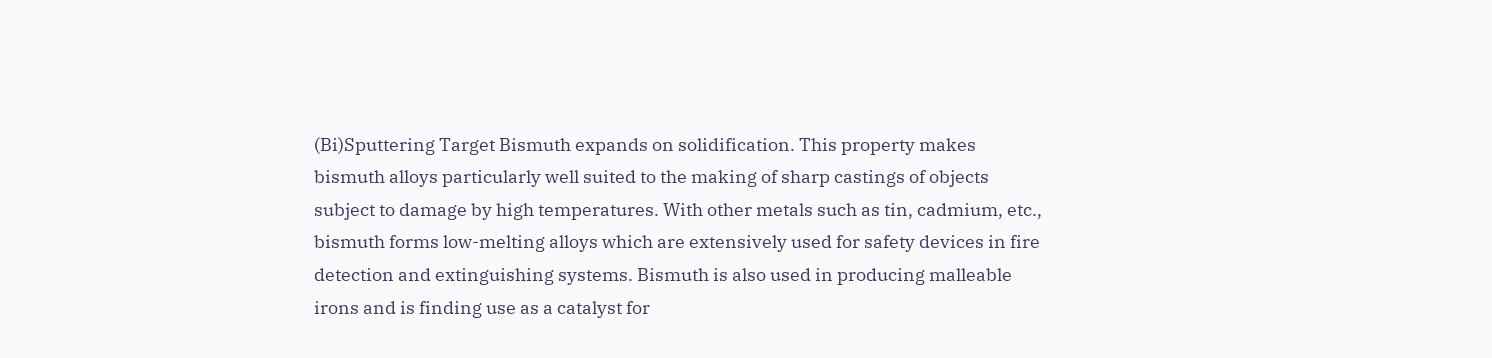(Bi)Sputtering Target Bismuth expands on solidification. This property makes bismuth alloys particularly well suited to the making of sharp castings of objects subject to damage by high temperatures. With other metals such as tin, cadmium, etc., bismuth forms low-melting alloys which are extensively used for safety devices in fire detection and extinguishing systems. Bismuth is also used in producing malleable irons and is finding use as a catalyst for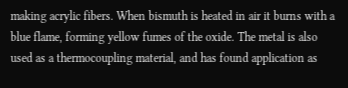making acrylic fibers. When bismuth is heated in air it burns with a blue flame, forming yellow fumes of the oxide. The metal is also used as a thermocoupling material, and has found application as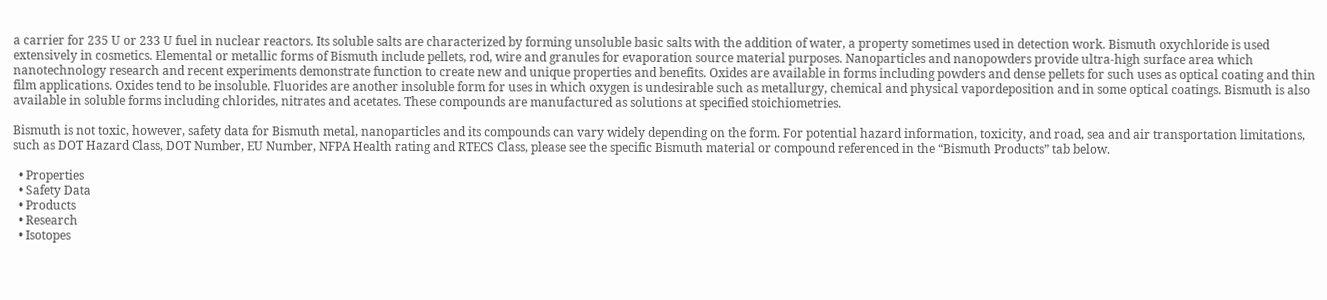a carrier for 235 U or 233 U fuel in nuclear reactors. Its soluble salts are characterized by forming unsoluble basic salts with the addition of water, a property sometimes used in detection work. Bismuth oxychloride is used extensively in cosmetics. Elemental or metallic forms of Bismuth include pellets, rod, wire and granules for evaporation source material purposes. Nanoparticles and nanopowders provide ultra-high surface area which nanotechnology research and recent experiments demonstrate function to create new and unique properties and benefits. Oxides are available in forms including powders and dense pellets for such uses as optical coating and thin film applications. Oxides tend to be insoluble. Fluorides are another insoluble form for uses in which oxygen is undesirable such as metallurgy, chemical and physical vapordeposition and in some optical coatings. Bismuth is also available in soluble forms including chlorides, nitrates and acetates. These compounds are manufactured as solutions at specified stoichiometries.

Bismuth is not toxic, however, safety data for Bismuth metal, nanoparticles and its compounds can vary widely depending on the form. For potential hazard information, toxicity, and road, sea and air transportation limitations, such as DOT Hazard Class, DOT Number, EU Number, NFPA Health rating and RTECS Class, please see the specific Bismuth material or compound referenced in the “Bismuth Products” tab below.

  • Properties
  • Safety Data
  • Products
  • Research
  • Isotopes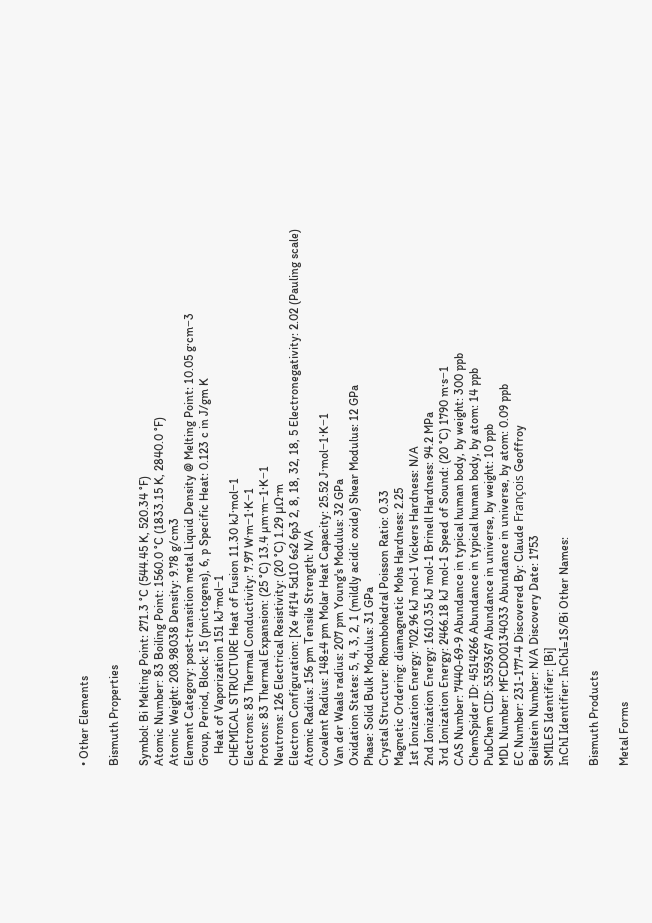• Other Elements

Bismuth Properties

Symbol: Bi Melting Point: 271.3 °C (544.45 K, 520.34 °F)
Atomic Number: 83 Boiling Point: 1560.0 °C (1833.15 K, 2840.0 °F)
Atomic Weight: 208.98038 Density: 9.78 g/cm3
Element Category: post-transition metal Liquid Density @ Melting Point: 10.05 g·cm−3
Group, Period, Block: 15 (pnictogens), 6, p Specific Heat: 0.123 c in J/gm K
    Heat of Vaporization 151 kJ·mol−1
CHEMICAL STRUCTURE Heat of Fusion 11.30 kJ·mol−1
Electrons: 83 Thermal Conductivity: 7.97 W·m−1·K−1
Protons: 83 Thermal Expansion: (25 °C) 13.4 µm·m−1·K−1
Neutrons: 126 Electrical Resistivity: (20 °C) 1.29 µΩ·m
Electron Configuration: [Xe 4f14 5d10 6s2 6p3 2, 8, 18, 32, 18, 5 Electronegativity: 2.02 (Pauling scale)
Atomic Radius: 156 pm Tensile Strength: N/A
Covalent Radius: 148±4 pm Molar Heat Capacity: 25.52 J·mol−1·K−1
Van der Waals radius: 207 pm Young's Modulus: 32 GPa
Oxidation States: 5, 4, 3, 2, 1 (mildly acidic oxide) Shear Modulus: 12 GPa
Phase: Solid Bulk Modulus: 31 GPa
Crystal Structure: Rhombohedral Poisson Ratio: 0.33
Magnetic Ordering: diamagnetic Mohs Hardness: 2.25
1st Ionization Energy: 702.96 kJ mol-1 Vickers Hardness: N/A
2nd Ionization Energy: 1610.35 kJ mol-1 Brinell Hardness: 94.2 MPa
3rd Ionization Energy: 2466.18 kJ mol-1 Speed of Sound: (20 °C) 1790 m·s−1
CAS Number: 7440-69-9 Abundance in typical human body, by weight: 300 ppb
ChemSpider ID: 4514266 Abundance in typical human body, by atom: 14 ppb
PubChem CID: 5359367 Abundance in universe, by weight: 10 ppb
MDL Number: MFCD00134033 Abundance in universe, by atom: 0.09 ppb
EC Number: 231-177-4 Discovered By: Claude François Geoffroy
Beilstein Number: N/A Discovery Date: 1753
SMILES Identifier: [Bi]
InChI Identifier: InChI=1S/Bi Other Names:

Bismuth Products

Metal Forms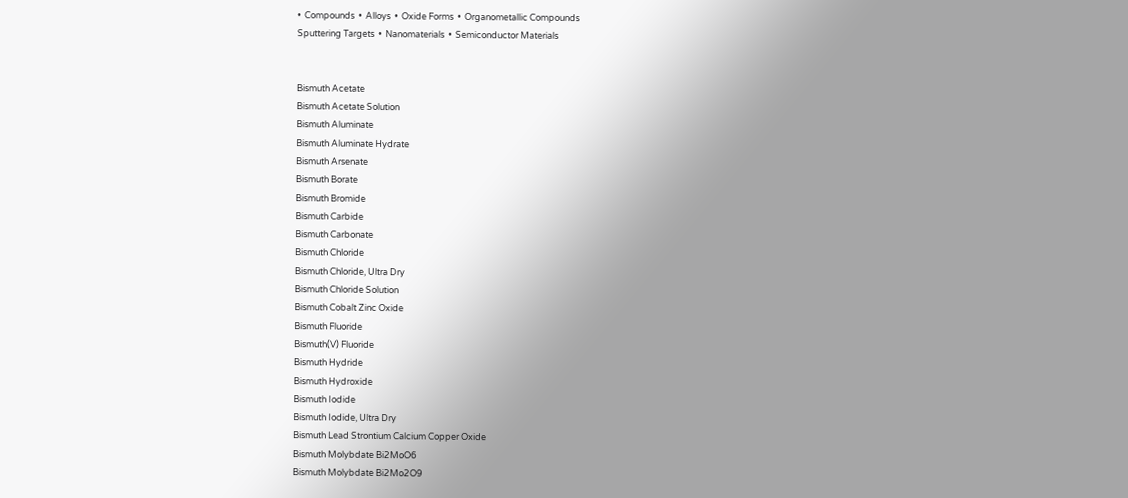•  Compounds  •  Alloys  •  Oxide Forms  •  Organometallic Compounds
Sputtering Targets  •  Nanomaterials  •  Semiconductor Materials


Bismuth Acetate
Bismuth Acetate Solution
Bismuth Aluminate
Bismuth Aluminate Hydrate
Bismuth Arsenate
Bismuth Borate
Bismuth Bromide
Bismuth Carbide
Bismuth Carbonate
Bismuth Chloride
Bismuth Chloride, Ultra Dry
Bismuth Chloride Solution
Bismuth Cobalt Zinc Oxide
Bismuth Fluoride
Bismuth(V) Fluoride
Bismuth Hydride
Bismuth Hydroxide
Bismuth Iodide
Bismuth Iodide, Ultra Dry
Bismuth Lead Strontium Calcium Copper Oxide
Bismuth Molybdate Bi2MoO6
Bismuth Molybdate Bi2Mo2O9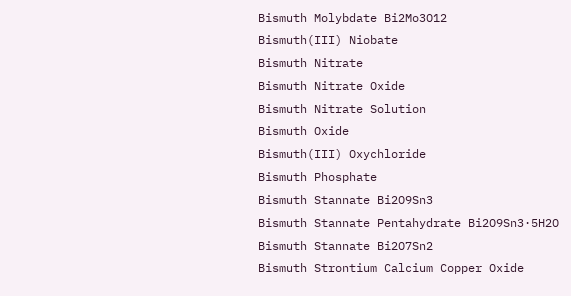Bismuth Molybdate Bi2Mo3O12
Bismuth(III) Niobate
Bismuth Nitrate
Bismuth Nitrate Oxide
Bismuth Nitrate Solution
Bismuth Oxide
Bismuth(III) Oxychloride
Bismuth Phosphate
Bismuth Stannate Bi2O9Sn3
Bismuth Stannate Pentahydrate Bi2O9Sn3·5H2O
Bismuth Stannate Bi2O7Sn2
Bismuth Strontium Calcium Copper Oxide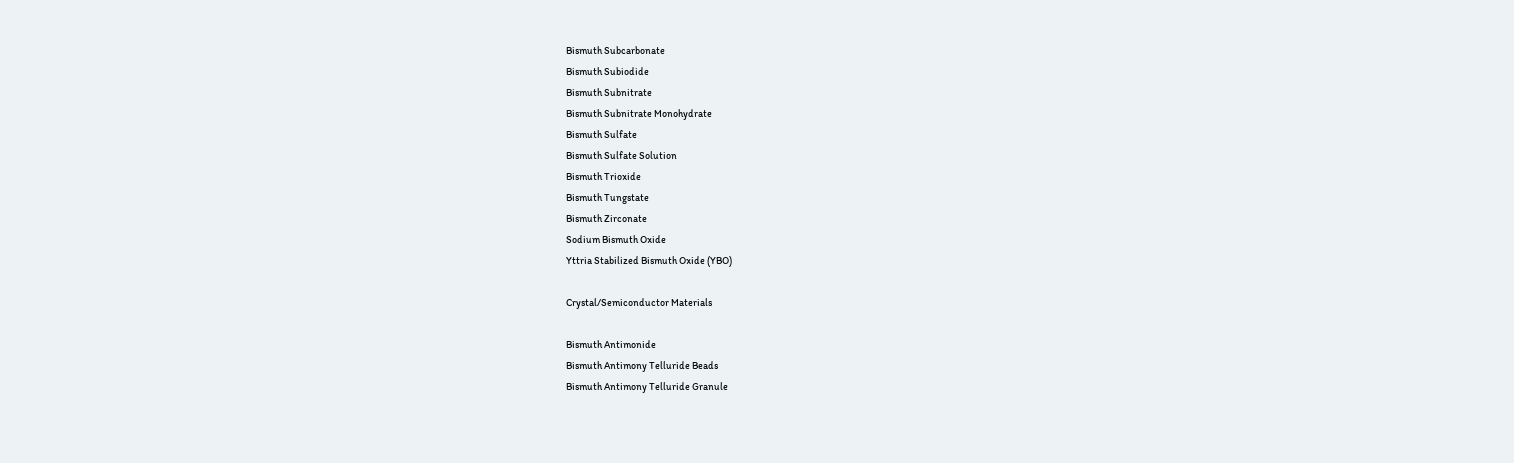Bismuth Subcarbonate
Bismuth Subiodide
Bismuth Subnitrate
Bismuth Subnitrate Monohydrate
Bismuth Sulfate
Bismuth Sulfate Solution
Bismuth Trioxide
Bismuth Tungstate
Bismuth Zirconate
Sodium Bismuth Oxide
Yttria Stabilized Bismuth Oxide (YBO)

Crystal/Semiconductor Materials

Bismuth Antimonide
Bismuth Antimony Telluride Beads
Bismuth Antimony Telluride Granule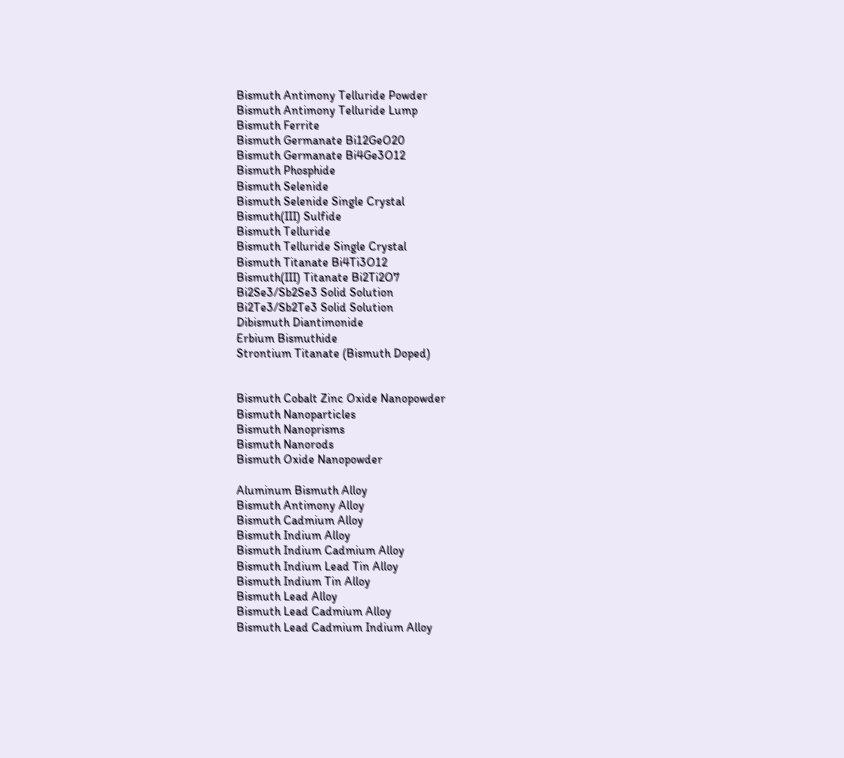Bismuth Antimony Telluride Powder
Bismuth Antimony Telluride Lump
Bismuth Ferrite
Bismuth Germanate Bi12GeO20
Bismuth Germanate Bi4Ge3O12
Bismuth Phosphide
Bismuth Selenide
Bismuth Selenide Single Crystal
Bismuth(III) Sulfide
Bismuth Telluride
Bismuth Telluride Single Crystal
Bismuth Titanate Bi4Ti3O12
Bismuth(III) Titanate Bi2Ti2O7
Bi2Se3/Sb2Se3 Solid Solution
Bi2Te3/Sb2Te3 Solid Solution
Dibismuth Diantimonide
Erbium Bismuthide
Strontium Titanate (Bismuth Doped)


Bismuth Cobalt Zinc Oxide Nanopowder
Bismuth Nanoparticles
Bismuth Nanoprisms
Bismuth Nanorods
Bismuth Oxide Nanopowder

Aluminum Bismuth Alloy
Bismuth Antimony Alloy
Bismuth Cadmium Alloy
Bismuth Indium Alloy
Bismuth Indium Cadmium Alloy
Bismuth Indium Lead Tin Alloy
Bismuth Indium Tin Alloy
Bismuth Lead Alloy
Bismuth Lead Cadmium Alloy
Bismuth Lead Cadmium Indium Alloy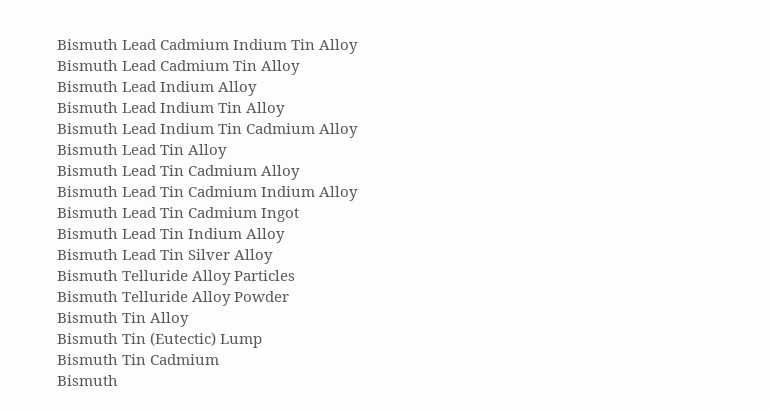Bismuth Lead Cadmium Indium Tin Alloy
Bismuth Lead Cadmium Tin Alloy
Bismuth Lead Indium Alloy
Bismuth Lead Indium Tin Alloy
Bismuth Lead Indium Tin Cadmium Alloy
Bismuth Lead Tin Alloy
Bismuth Lead Tin Cadmium Alloy
Bismuth Lead Tin Cadmium Indium Alloy
Bismuth Lead Tin Cadmium Ingot
Bismuth Lead Tin Indium Alloy
Bismuth Lead Tin Silver Alloy
Bismuth Telluride Alloy Particles
Bismuth Telluride Alloy Powder
Bismuth Tin Alloy
Bismuth Tin (Eutectic) Lump
Bismuth Tin Cadmium
Bismuth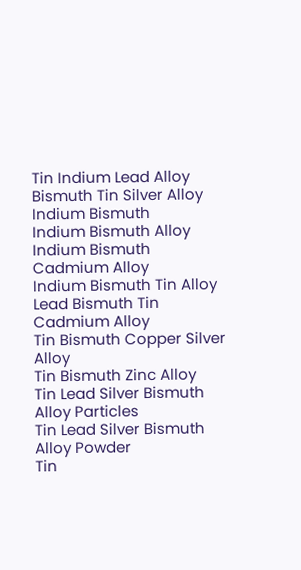Tin Indium Lead Alloy
Bismuth Tin Silver Alloy
Indium Bismuth
Indium Bismuth Alloy
Indium Bismuth Cadmium Alloy
Indium Bismuth Tin Alloy
Lead Bismuth Tin Cadmium Alloy
Tin Bismuth Copper Silver Alloy
Tin Bismuth Zinc Alloy
Tin Lead Silver Bismuth Alloy Particles
Tin Lead Silver Bismuth Alloy Powder
Tin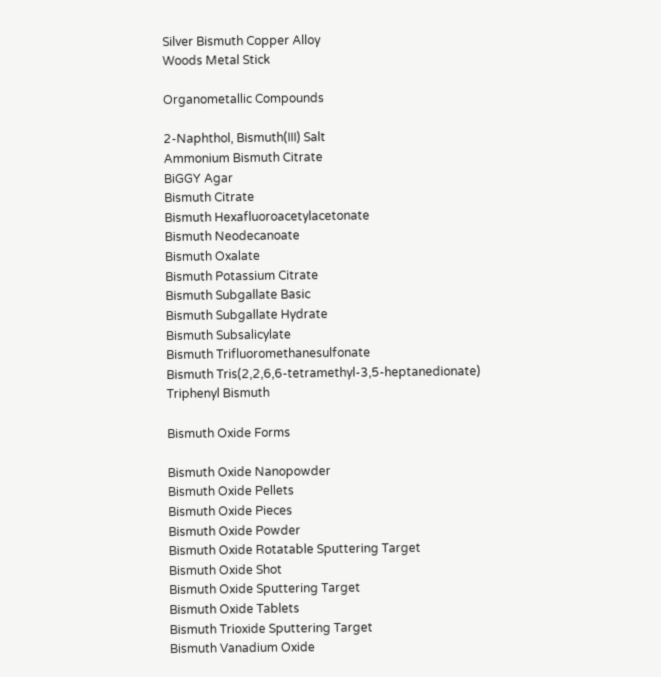Silver Bismuth Copper Alloy
Woods Metal Stick

Organometallic Compounds

2-Naphthol, Bismuth(III) Salt
Ammonium Bismuth Citrate
BiGGY Agar
Bismuth Citrate
Bismuth Hexafluoroacetylacetonate
Bismuth Neodecanoate
Bismuth Oxalate
Bismuth Potassium Citrate
Bismuth Subgallate Basic
Bismuth Subgallate Hydrate
Bismuth Subsalicylate
Bismuth Trifluoromethanesulfonate
Bismuth Tris(2,2,6,6-tetramethyl-3,5-heptanedionate)
Triphenyl Bismuth

Bismuth Oxide Forms

Bismuth Oxide Nanopowder
Bismuth Oxide Pellets
Bismuth Oxide Pieces
Bismuth Oxide Powder
Bismuth Oxide Rotatable Sputtering Target
Bismuth Oxide Shot
Bismuth Oxide Sputtering Target
Bismuth Oxide Tablets
Bismuth Trioxide Sputtering Target
Bismuth Vanadium Oxide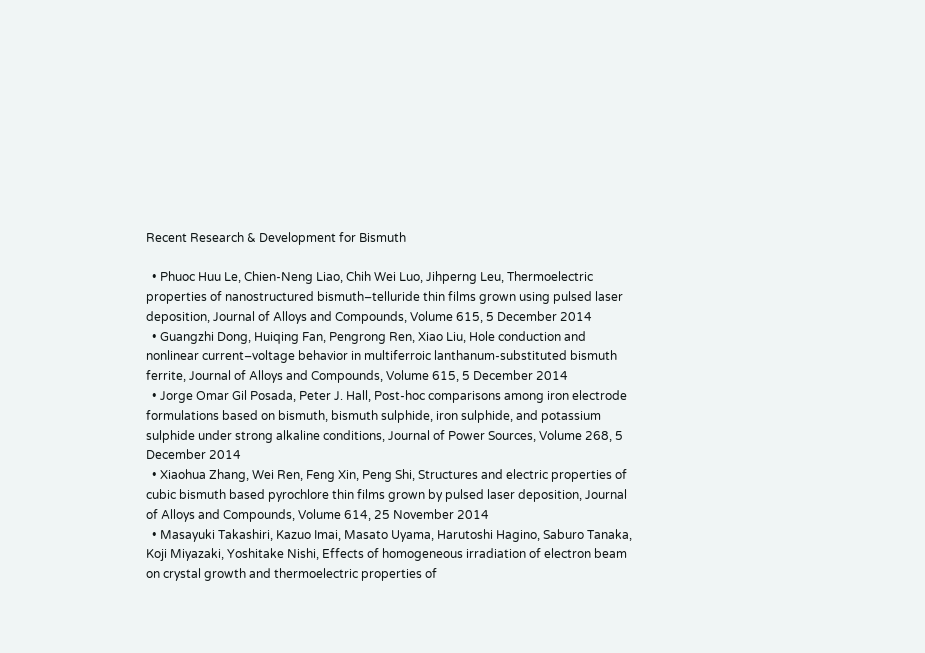Recent Research & Development for Bismuth

  • Phuoc Huu Le, Chien-Neng Liao, Chih Wei Luo, Jihperng Leu, Thermoelectric properties of nanostructured bismuth–telluride thin films grown using pulsed laser deposition, Journal of Alloys and Compounds, Volume 615, 5 December 2014
  • Guangzhi Dong, Huiqing Fan, Pengrong Ren, Xiao Liu, Hole conduction and nonlinear current–voltage behavior in multiferroic lanthanum-substituted bismuth ferrite, Journal of Alloys and Compounds, Volume 615, 5 December 2014
  • Jorge Omar Gil Posada, Peter J. Hall, Post-hoc comparisons among iron electrode formulations based on bismuth, bismuth sulphide, iron sulphide, and potassium sulphide under strong alkaline conditions, Journal of Power Sources, Volume 268, 5 December 2014
  • Xiaohua Zhang, Wei Ren, Feng Xin, Peng Shi, Structures and electric properties of cubic bismuth based pyrochlore thin films grown by pulsed laser deposition, Journal of Alloys and Compounds, Volume 614, 25 November 2014
  • Masayuki Takashiri, Kazuo Imai, Masato Uyama, Harutoshi Hagino, Saburo Tanaka, Koji Miyazaki, Yoshitake Nishi, Effects of homogeneous irradiation of electron beam on crystal growth and thermoelectric properties of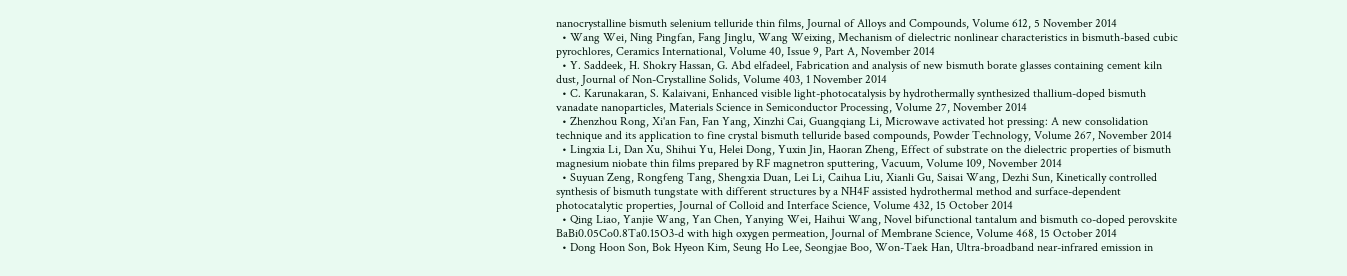nanocrystalline bismuth selenium telluride thin films, Journal of Alloys and Compounds, Volume 612, 5 November 2014
  • Wang Wei, Ning Pingfan, Fang Jinglu, Wang Weixing, Mechanism of dielectric nonlinear characteristics in bismuth-based cubic pyrochlores, Ceramics International, Volume 40, Issue 9, Part A, November 2014
  • Y. Saddeek, H. Shokry Hassan, G. Abd elfadeel, Fabrication and analysis of new bismuth borate glasses containing cement kiln dust, Journal of Non-Crystalline Solids, Volume 403, 1 November 2014
  • C. Karunakaran, S. Kalaivani, Enhanced visible light-photocatalysis by hydrothermally synthesized thallium-doped bismuth vanadate nanoparticles, Materials Science in Semiconductor Processing, Volume 27, November 2014
  • Zhenzhou Rong, Xi'an Fan, Fan Yang, Xinzhi Cai, Guangqiang Li, Microwave activated hot pressing: A new consolidation technique and its application to fine crystal bismuth telluride based compounds, Powder Technology, Volume 267, November 2014
  • Lingxia Li, Dan Xu, Shihui Yu, Helei Dong, Yuxin Jin, Haoran Zheng, Effect of substrate on the dielectric properties of bismuth magnesium niobate thin films prepared by RF magnetron sputtering, Vacuum, Volume 109, November 2014
  • Suyuan Zeng, Rongfeng Tang, Shengxia Duan, Lei Li, Caihua Liu, Xianli Gu, Saisai Wang, Dezhi Sun, Kinetically controlled synthesis of bismuth tungstate with different structures by a NH4F assisted hydrothermal method and surface-dependent photocatalytic properties, Journal of Colloid and Interface Science, Volume 432, 15 October 2014
  • Qing Liao, Yanjie Wang, Yan Chen, Yanying Wei, Haihui Wang, Novel bifunctional tantalum and bismuth co-doped perovskite BaBi0.05Co0.8Ta0.15O3-d with high oxygen permeation, Journal of Membrane Science, Volume 468, 15 October 2014
  • Dong Hoon Son, Bok Hyeon Kim, Seung Ho Lee, Seongjae Boo, Won-Taek Han, Ultra-broadband near-infrared emission in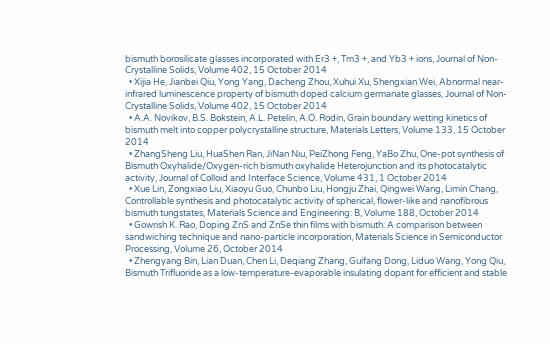bismuth borosilicate glasses incorporated with Er3 +, Tm3 +, and Yb3 + ions, Journal of Non-Crystalline Solids, Volume 402, 15 October 2014
  • Xijia He, Jianbei Qiu, Yong Yang, Dacheng Zhou, Xuhui Xu, Shengxian Wei, Abnormal near-infrared luminescence property of bismuth doped calcium germanate glasses, Journal of Non-Crystalline Solids, Volume 402, 15 October 2014
  • A.A. Novikov, B.S. Bokstein, A.L. Petelin, A.O. Rodin, Grain boundary wetting kinetics of bismuth melt into copper polycrystalline structure, Materials Letters, Volume 133, 15 October 2014
  • ZhangSheng Liu, HuaShen Ran, JiNan Niu, PeiZhong Feng, YaBo Zhu, One-pot synthesis of Bismuth Oxyhalide/Oxygen-rich bismuth oxyhalide Heterojunction and its photocatalytic activity, Journal of Colloid and Interface Science, Volume 431, 1 October 2014
  • Xue Lin, Zongxiao Liu, Xiaoyu Guo, Chunbo Liu, Hongju Zhai, Qingwei Wang, Limin Chang, Controllable synthesis and photocatalytic activity of spherical, flower-like and nanofibrous bismuth tungstates, Materials Science and Engineering: B, Volume 188, October 2014
  • Gowrish K. Rao, Doping ZnS and ZnSe thin films with bismuth: A comparison between sandwiching technique and nano-particle incorporation, Materials Science in Semiconductor Processing, Volume 26, October 2014
  • Zhengyang Bin, Lian Duan, Chen Li, Deqiang Zhang, Guifang Dong, Liduo Wang, Yong Qiu, Bismuth Trifluoride as a low-temperature-evaporable insulating dopant for efficient and stable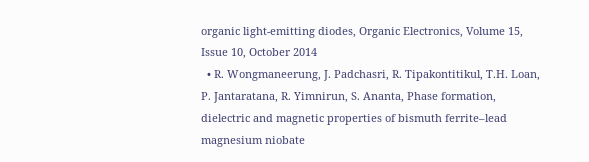organic light-emitting diodes, Organic Electronics, Volume 15, Issue 10, October 2014
  • R. Wongmaneerung, J. Padchasri, R. Tipakontitikul, T.H. Loan, P. Jantaratana, R. Yimnirun, S. Ananta, Phase formation, dielectric and magnetic properties of bismuth ferrite–lead magnesium niobate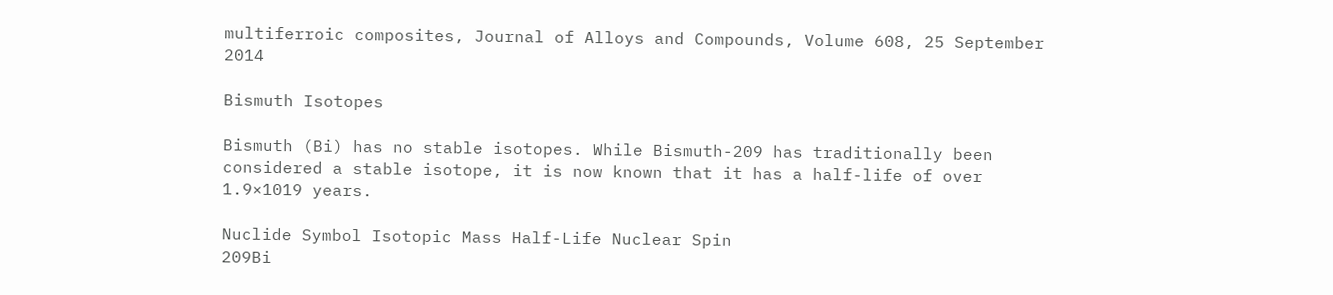multiferroic composites, Journal of Alloys and Compounds, Volume 608, 25 September 2014

Bismuth Isotopes

Bismuth (Bi) has no stable isotopes. While Bismuth-209 has traditionally been considered a stable isotope, it is now known that it has a half-life of over 1.9×1019 years.

Nuclide Symbol Isotopic Mass Half-Life Nuclear Spin
209Bi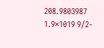208.9803987 1.9×1019 9/2-